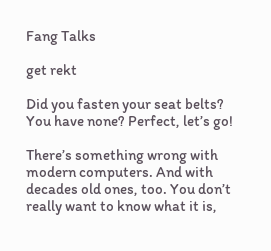Fang Talks

get rekt

Did you fasten your seat belts? You have none? Perfect, let’s go!

There’s something wrong with modern computers. And with decades old ones, too. You don’t really want to know what it is,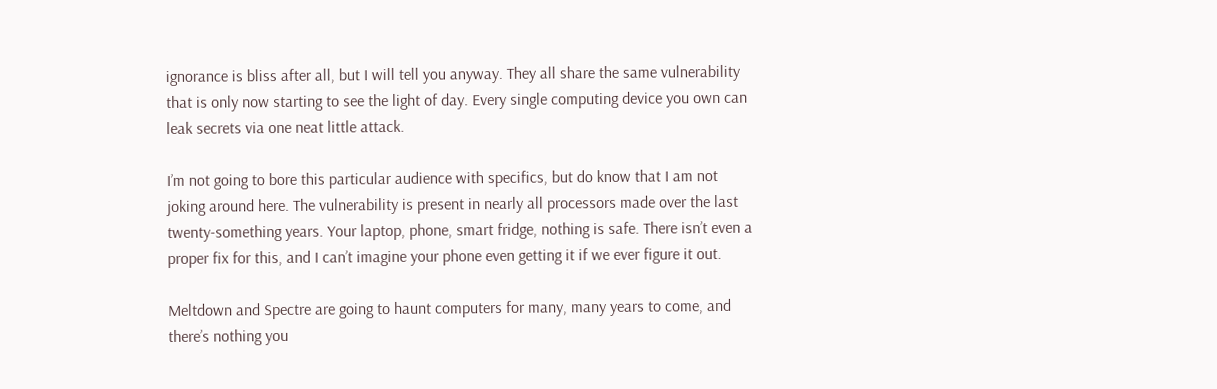ignorance is bliss after all, but I will tell you anyway. They all share the same vulnerability that is only now starting to see the light of day. Every single computing device you own can leak secrets via one neat little attack.

I’m not going to bore this particular audience with specifics, but do know that I am not joking around here. The vulnerability is present in nearly all processors made over the last twenty-something years. Your laptop, phone, smart fridge, nothing is safe. There isn’t even a proper fix for this, and I can’t imagine your phone even getting it if we ever figure it out.

Meltdown and Spectre are going to haunt computers for many, many years to come, and there’s nothing you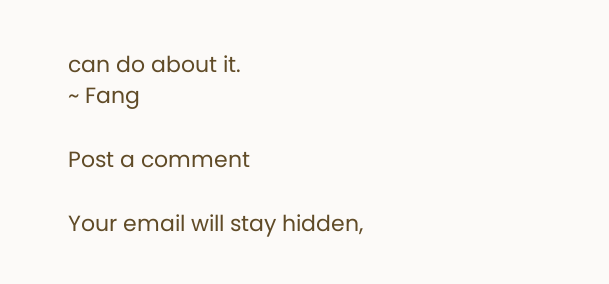can do about it.
~ Fang

Post a comment

Your email will stay hidden,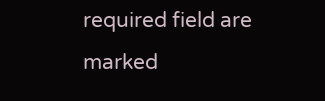required field are marked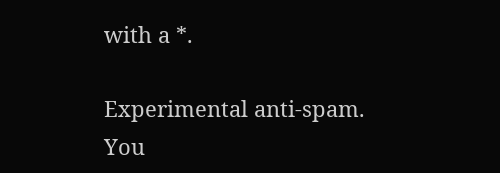with a *.

Experimental anti-spam. You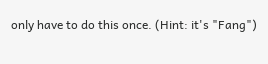only have to do this once. (Hint: it's "Fang")